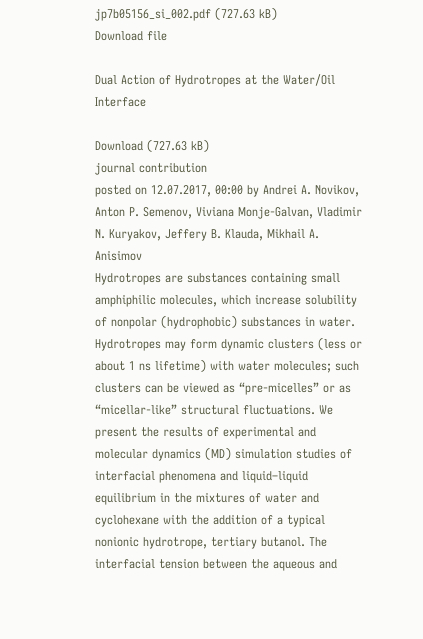jp7b05156_si_002.pdf (727.63 kB)
Download file

Dual Action of Hydrotropes at the Water/Oil Interface

Download (727.63 kB)
journal contribution
posted on 12.07.2017, 00:00 by Andrei A. Novikov, Anton P. Semenov, Viviana Monje-Galvan, Vladimir N. Kuryakov, Jeffery B. Klauda, Mikhail A. Anisimov
Hydrotropes are substances containing small amphiphilic molecules, which increase solubility of nonpolar (hydrophobic) substances in water. Hydrotropes may form dynamic clusters (less or about 1 ns lifetime) with water molecules; such clusters can be viewed as “pre-micelles” or as “micellar-like” structural fluctuations. We present the results of experimental and molecular dynamics (MD) simulation studies of interfacial phenomena and liquid–liquid equilibrium in the mixtures of water and cyclohexane with the addition of a typical nonionic hydrotrope, tertiary butanol. The interfacial tension between the aqueous and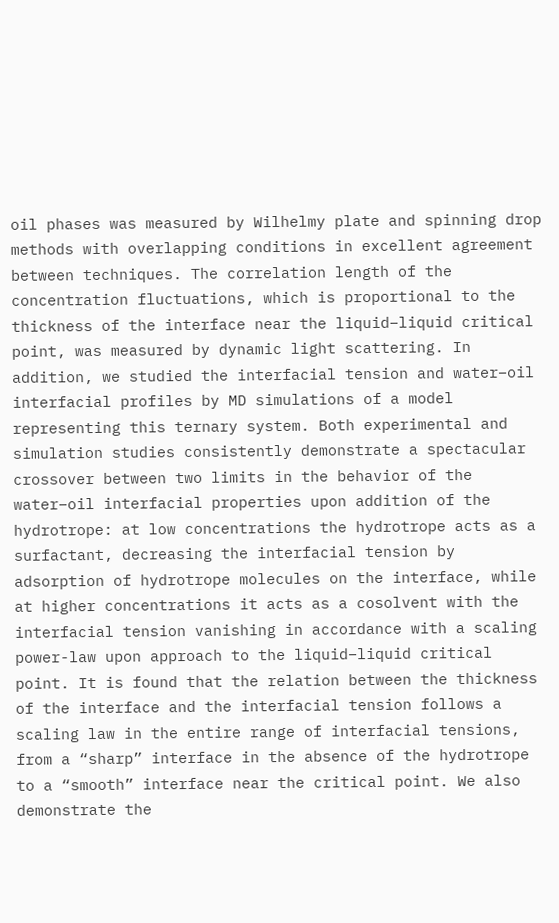oil phases was measured by Wilhelmy plate and spinning drop methods with overlapping conditions in excellent agreement between techniques. The correlation length of the concentration fluctuations, which is proportional to the thickness of the interface near the liquid–liquid critical point, was measured by dynamic light scattering. In addition, we studied the interfacial tension and water–oil interfacial profiles by MD simulations of a model representing this ternary system. Both experimental and simulation studies consistently demonstrate a spectacular crossover between two limits in the behavior of the water–oil interfacial properties upon addition of the hydrotrope: at low concentrations the hydrotrope acts as a surfactant, decreasing the interfacial tension by adsorption of hydrotrope molecules on the interface, while at higher concentrations it acts as a cosolvent with the interfacial tension vanishing in accordance with a scaling power-law upon approach to the liquid–liquid critical point. It is found that the relation between the thickness of the interface and the interfacial tension follows a scaling law in the entire range of interfacial tensions, from a “sharp” interface in the absence of the hydrotrope to a “smooth” interface near the critical point. We also demonstrate the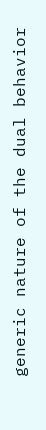generic nature of the dual behavior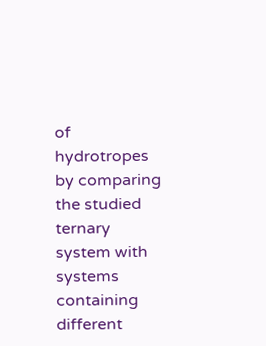of hydrotropes by comparing the studied ternary system with systems containing different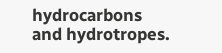hydrocarbons and hydrotropes.